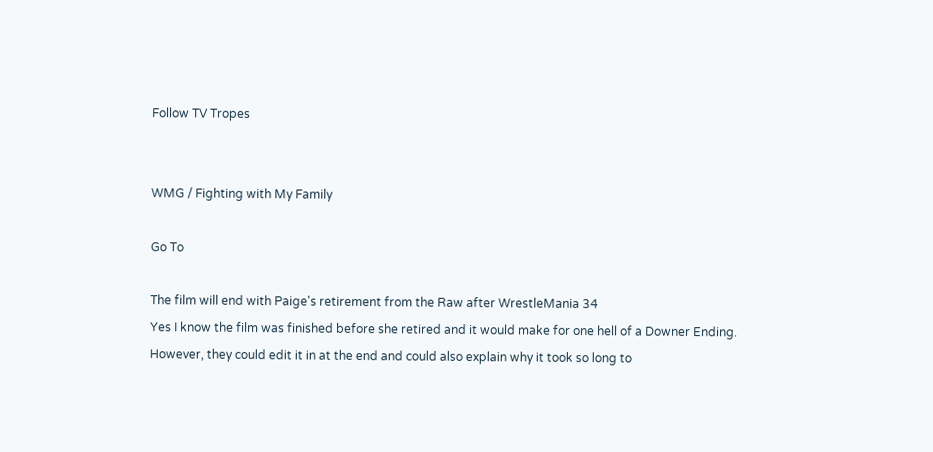Follow TV Tropes


WMG / Fighting with My Family

Go To

The film will end with Paige's retirement from the Raw after WrestleMania 34
Yes I know the film was finished before she retired and it would make for one hell of a Downer Ending. However, they could edit it in at the end and could also explain why it took so long to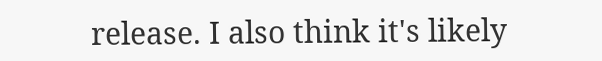release. I also think it's likely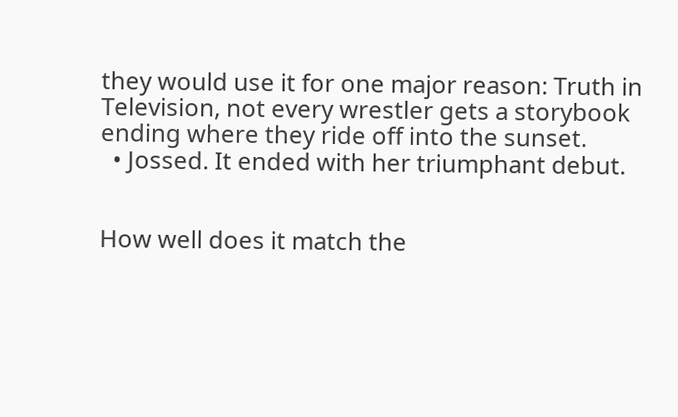they would use it for one major reason: Truth in Television, not every wrestler gets a storybook ending where they ride off into the sunset.
  • Jossed. It ended with her triumphant debut.


How well does it match the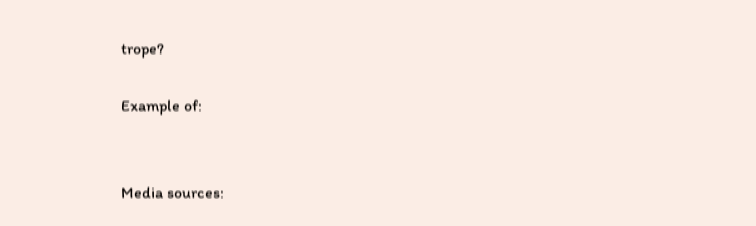trope?

Example of:


Media sources: